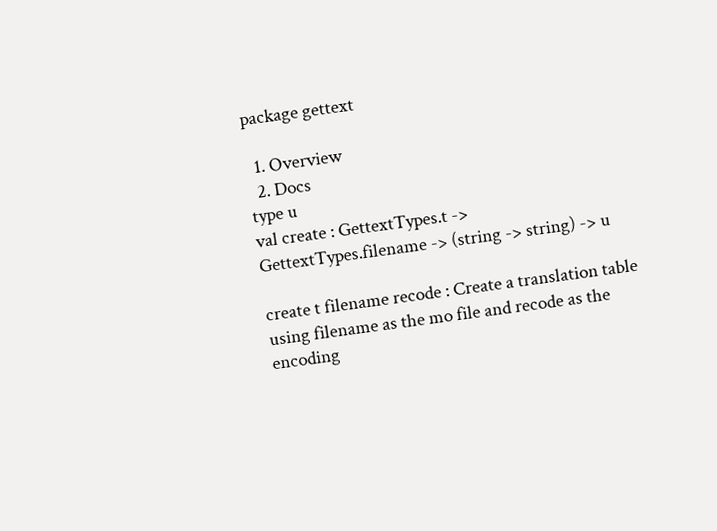package gettext

  1. Overview
  2. Docs
type u
val create : GettextTypes.t -> GettextTypes.filename -> (string -> string) -> u

create t filename recode : Create a translation table using filename as the mo file and recode as the encoding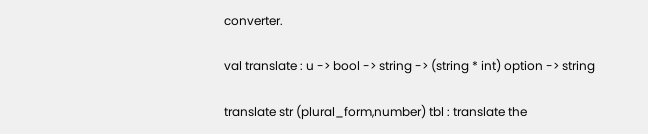converter.

val translate : u -> bool -> string -> (string * int) option -> string

translate str (plural_form,number) tbl : translate the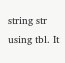string str using tbl. It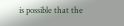is possible that the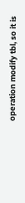operation modify tbl, so it is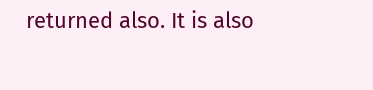returned also. It is also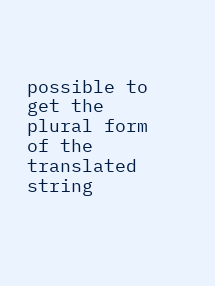possible to get the plural form of the translated string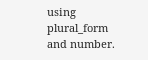using plural_form and number.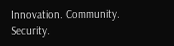Innovation. Community. Security.